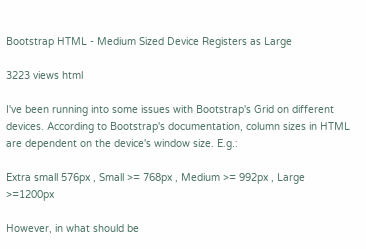Bootstrap HTML - Medium Sized Device Registers as Large

3223 views html

I've been running into some issues with Bootstrap's Grid on different devices. According to Bootstrap's documentation, column sizes in HTML are dependent on the device's window size. E.g.:

Extra small 576px , Small >= 768px , Medium >= 992px , Large >=1200px

However, in what should be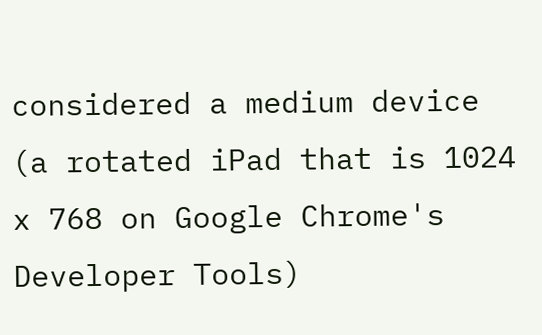considered a medium device (a rotated iPad that is 1024 x 768 on Google Chrome's Developer Tools)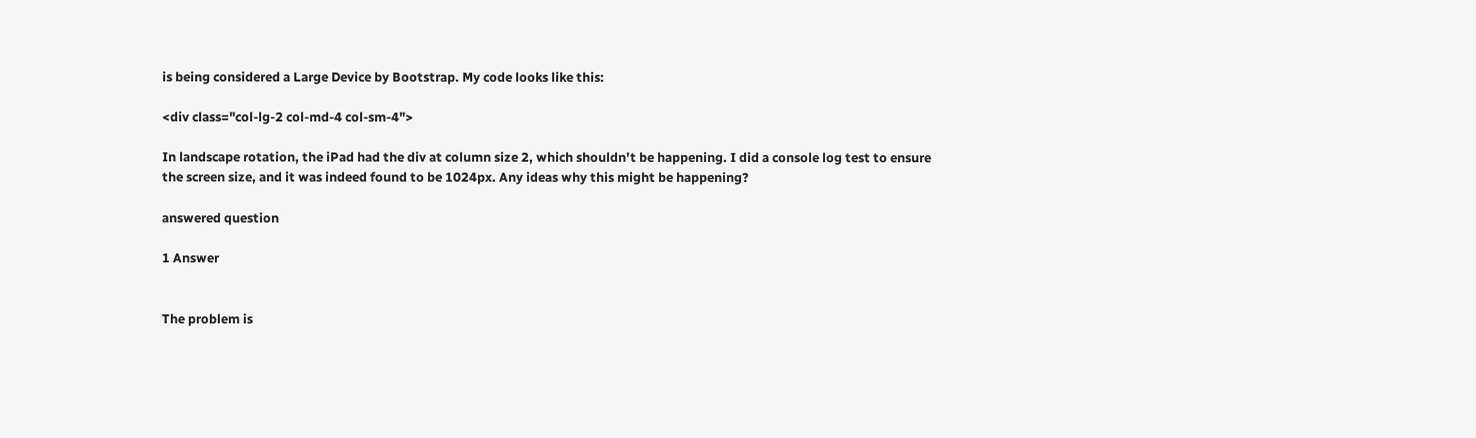is being considered a Large Device by Bootstrap. My code looks like this:

<div class="col-lg-2 col-md-4 col-sm-4">

In landscape rotation, the iPad had the div at column size 2, which shouldn't be happening. I did a console log test to ensure the screen size, and it was indeed found to be 1024px. Any ideas why this might be happening?

answered question

1 Answer


The problem is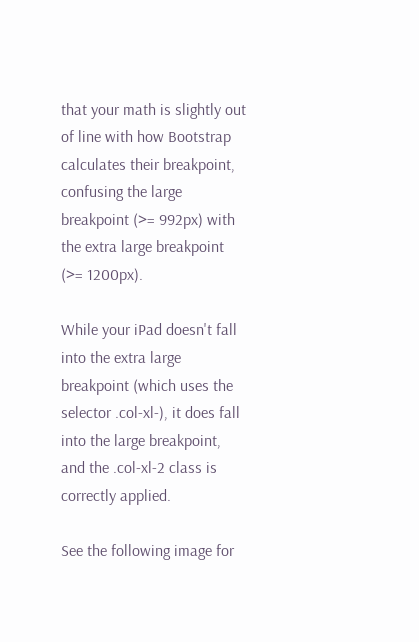that your math is slightly out of line with how Bootstrap calculates their breakpoint, confusing the large breakpoint (>= 992px) with the extra large breakpoint (>= 1200px).

While your iPad doesn't fall into the extra large breakpoint (which uses the selector .col-xl-), it does fall into the large breakpoint, and the .col-xl-2 class is correctly applied.

See the following image for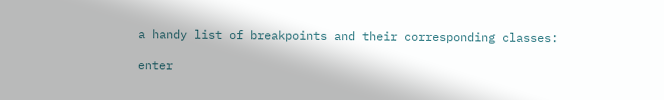a handy list of breakpoints and their corresponding classes:

enter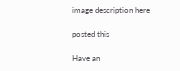image description here

posted this

Have an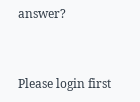answer?


Please login first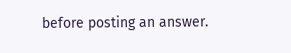before posting an answer.